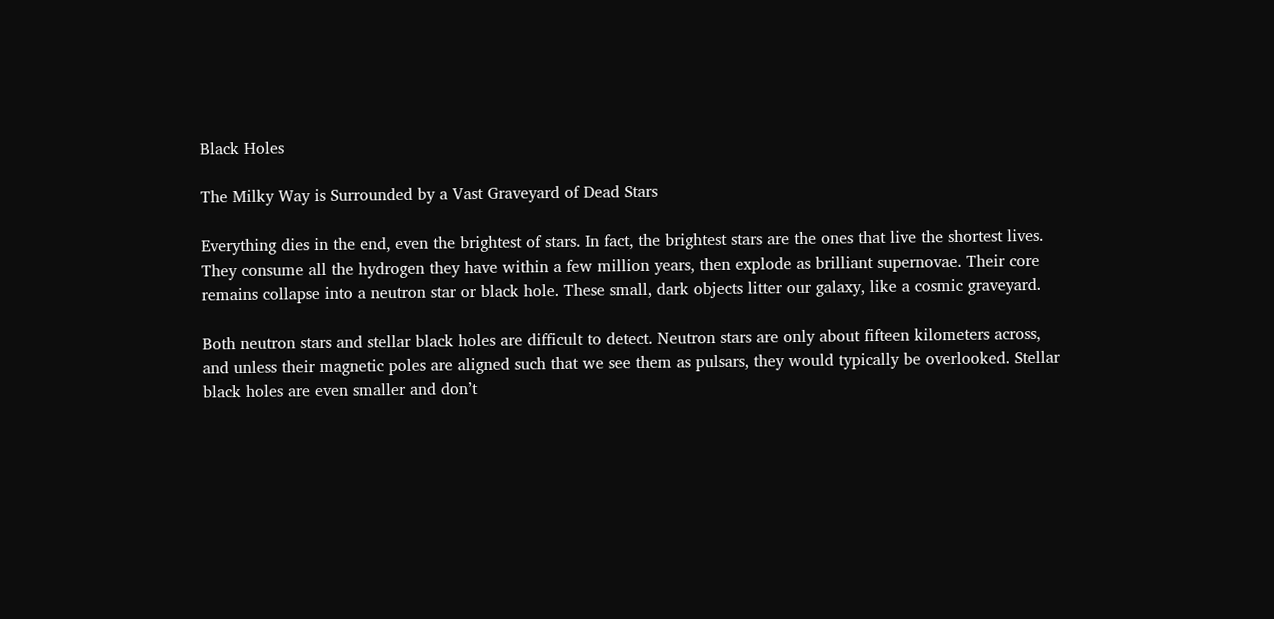Black Holes

The Milky Way is Surrounded by a Vast Graveyard of Dead Stars

Everything dies in the end, even the brightest of stars. In fact, the brightest stars are the ones that live the shortest lives. They consume all the hydrogen they have within a few million years, then explode as brilliant supernovae. Their core remains collapse into a neutron star or black hole. These small, dark objects litter our galaxy, like a cosmic graveyard.

Both neutron stars and stellar black holes are difficult to detect. Neutron stars are only about fifteen kilometers across, and unless their magnetic poles are aligned such that we see them as pulsars, they would typically be overlooked. Stellar black holes are even smaller and don’t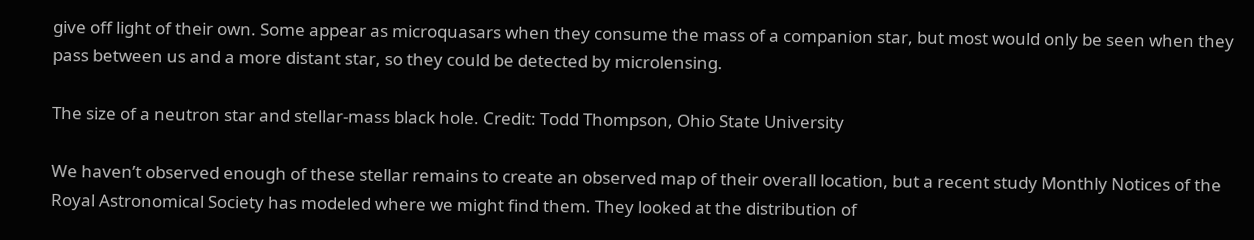give off light of their own. Some appear as microquasars when they consume the mass of a companion star, but most would only be seen when they pass between us and a more distant star, so they could be detected by microlensing.

The size of a neutron star and stellar-mass black hole. Credit: Todd Thompson, Ohio State University

We haven’t observed enough of these stellar remains to create an observed map of their overall location, but a recent study Monthly Notices of the Royal Astronomical Society has modeled where we might find them. They looked at the distribution of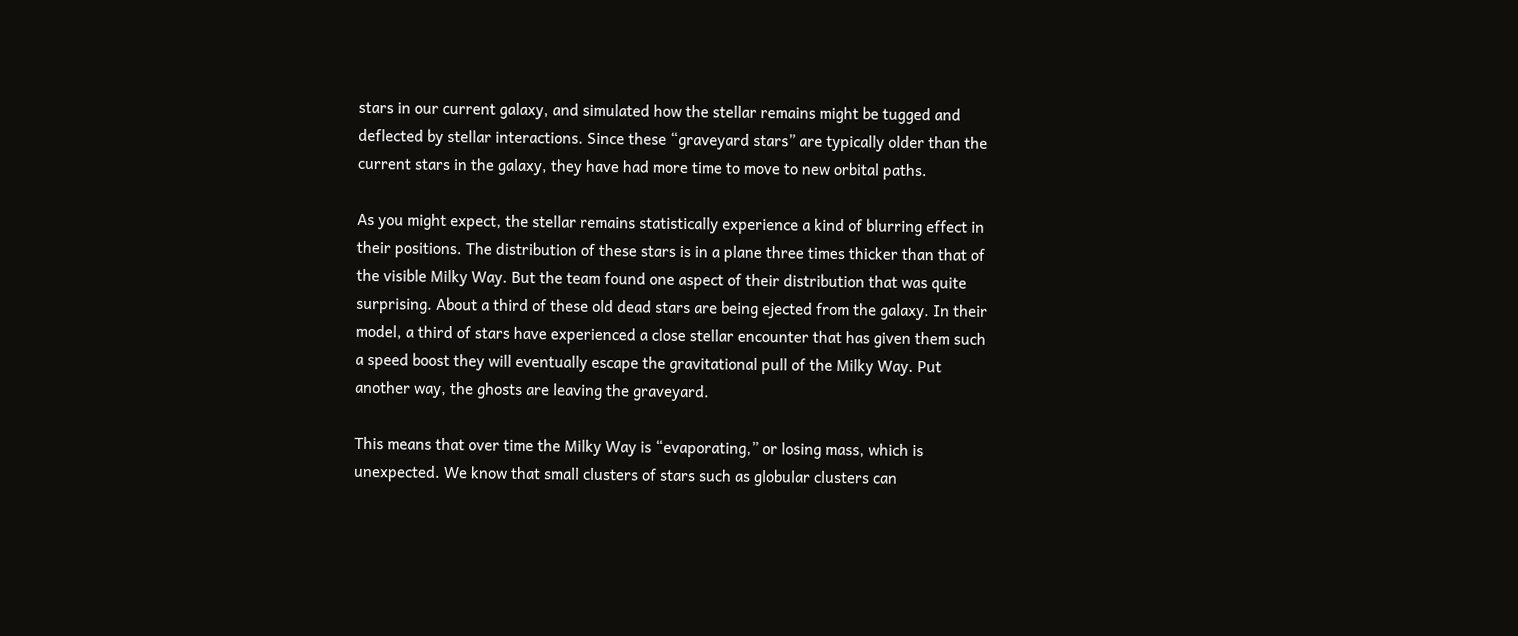stars in our current galaxy, and simulated how the stellar remains might be tugged and deflected by stellar interactions. Since these “graveyard stars” are typically older than the current stars in the galaxy, they have had more time to move to new orbital paths.

As you might expect, the stellar remains statistically experience a kind of blurring effect in their positions. The distribution of these stars is in a plane three times thicker than that of the visible Milky Way. But the team found one aspect of their distribution that was quite surprising. About a third of these old dead stars are being ejected from the galaxy. In their model, a third of stars have experienced a close stellar encounter that has given them such a speed boost they will eventually escape the gravitational pull of the Milky Way. Put another way, the ghosts are leaving the graveyard.

This means that over time the Milky Way is “evaporating,” or losing mass, which is unexpected. We know that small clusters of stars such as globular clusters can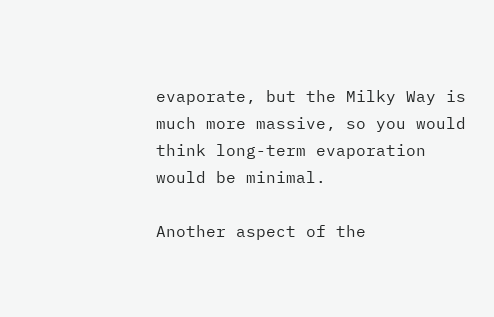evaporate, but the Milky Way is much more massive, so you would think long-term evaporation would be minimal.

Another aspect of the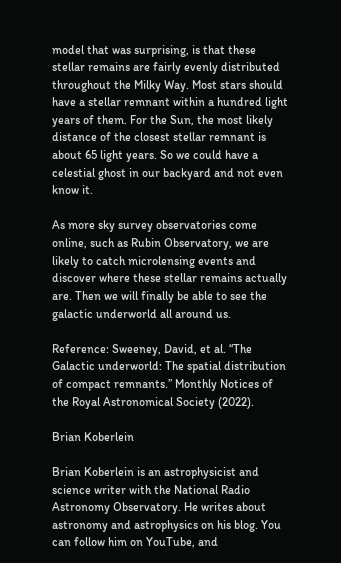model that was surprising, is that these stellar remains are fairly evenly distributed throughout the Milky Way. Most stars should have a stellar remnant within a hundred light years of them. For the Sun, the most likely distance of the closest stellar remnant is about 65 light years. So we could have a celestial ghost in our backyard and not even know it.

As more sky survey observatories come online, such as Rubin Observatory, we are likely to catch microlensing events and discover where these stellar remains actually are. Then we will finally be able to see the galactic underworld all around us.

Reference: Sweeney, David, et al. “The Galactic underworld: The spatial distribution of compact remnants.” Monthly Notices of the Royal Astronomical Society (2022).

Brian Koberlein

Brian Koberlein is an astrophysicist and science writer with the National Radio Astronomy Observatory. He writes about astronomy and astrophysics on his blog. You can follow him on YouTube, and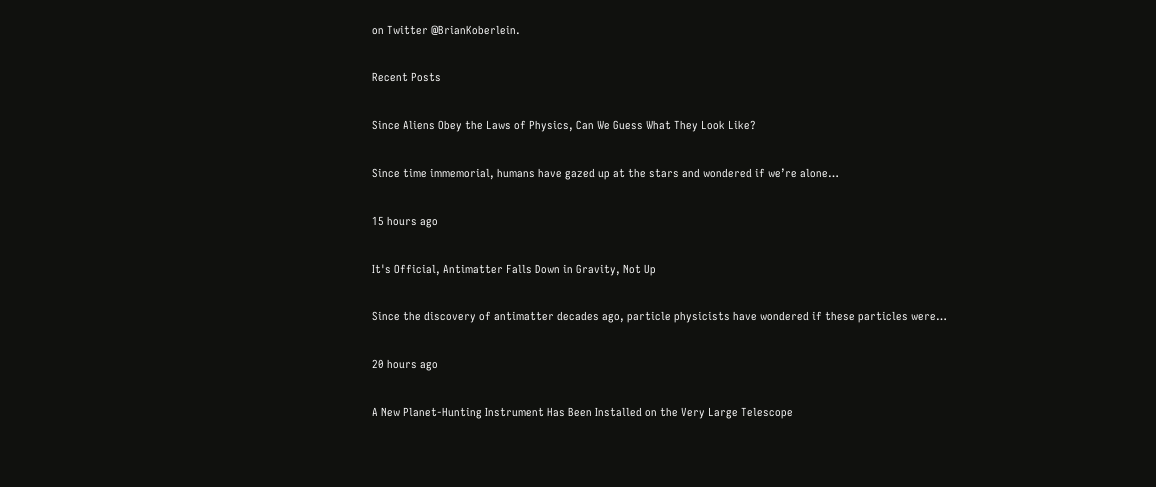on Twitter @BrianKoberlein.

Recent Posts

Since Aliens Obey the Laws of Physics, Can We Guess What They Look Like?

Since time immemorial, humans have gazed up at the stars and wondered if we’re alone…

15 hours ago

It's Official, Antimatter Falls Down in Gravity, Not Up

Since the discovery of antimatter decades ago, particle physicists have wondered if these particles were…

20 hours ago

A New Planet-Hunting Instrument Has Been Installed on the Very Large Telescope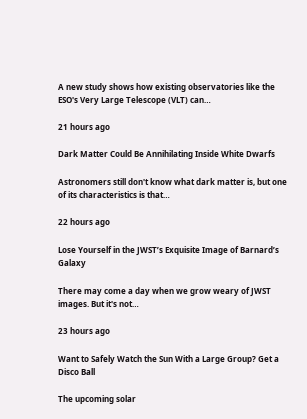A new study shows how existing observatories like the ESO's Very Large Telescope (VLT) can…

21 hours ago

Dark Matter Could Be Annihilating Inside White Dwarfs

Astronomers still don't know what dark matter is, but one of its characteristics is that…

22 hours ago

Lose Yourself in the JWST’s Exquisite Image of Barnard’s Galaxy

There may come a day when we grow weary of JWST images. But it's not…

23 hours ago

Want to Safely Watch the Sun With a Large Group? Get a Disco Ball

The upcoming solar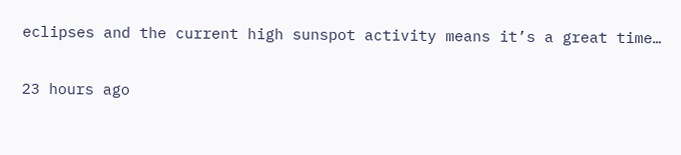eclipses and the current high sunspot activity means it’s a great time…

23 hours ago